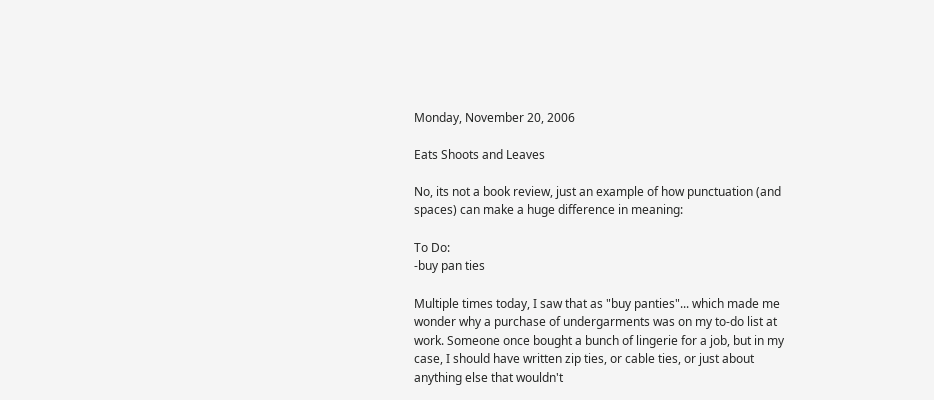Monday, November 20, 2006

Eats Shoots and Leaves

No, its not a book review, just an example of how punctuation (and spaces) can make a huge difference in meaning:

To Do:
-buy pan ties

Multiple times today, I saw that as "buy panties"... which made me wonder why a purchase of undergarments was on my to-do list at work. Someone once bought a bunch of lingerie for a job, but in my case, I should have written zip ties, or cable ties, or just about anything else that wouldn't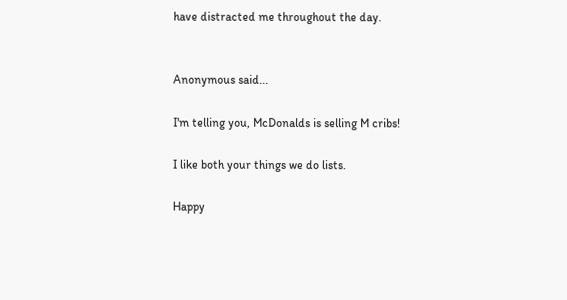have distracted me throughout the day.


Anonymous said...

I'm telling you, McDonalds is selling M cribs!

I like both your things we do lists.

Happy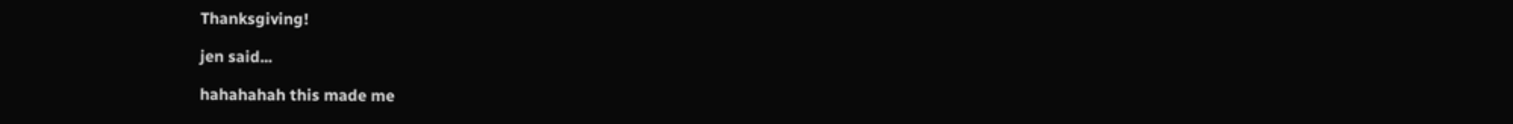Thanksgiving!

jen said...

hahahahah this made me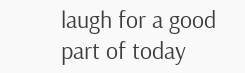laugh for a good part of today